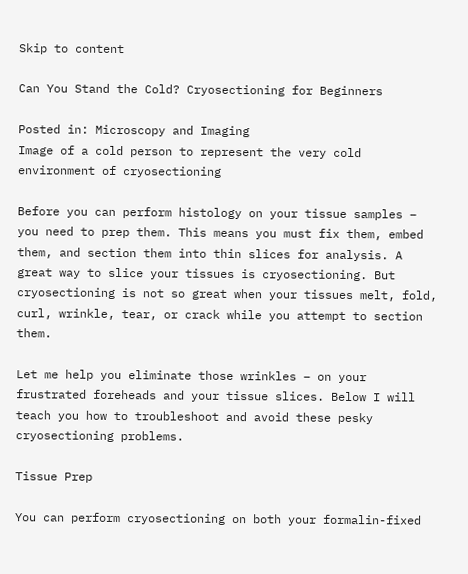Skip to content

Can You Stand the Cold? Cryosectioning for Beginners

Posted in: Microscopy and Imaging
Image of a cold person to represent the very cold environment of cryosectioning

Before you can perform histology on your tissue samples – you need to prep them. This means you must fix them, embed them, and section them into thin slices for analysis. A great way to slice your tissues is cryosectioning. But cryosectioning is not so great when your tissues melt, fold, curl, wrinkle, tear, or crack while you attempt to section them.

Let me help you eliminate those wrinkles – on your frustrated foreheads and your tissue slices. Below I will teach you how to troubleshoot and avoid these pesky cryosectioning problems.

Tissue Prep

You can perform cryosectioning on both your formalin-fixed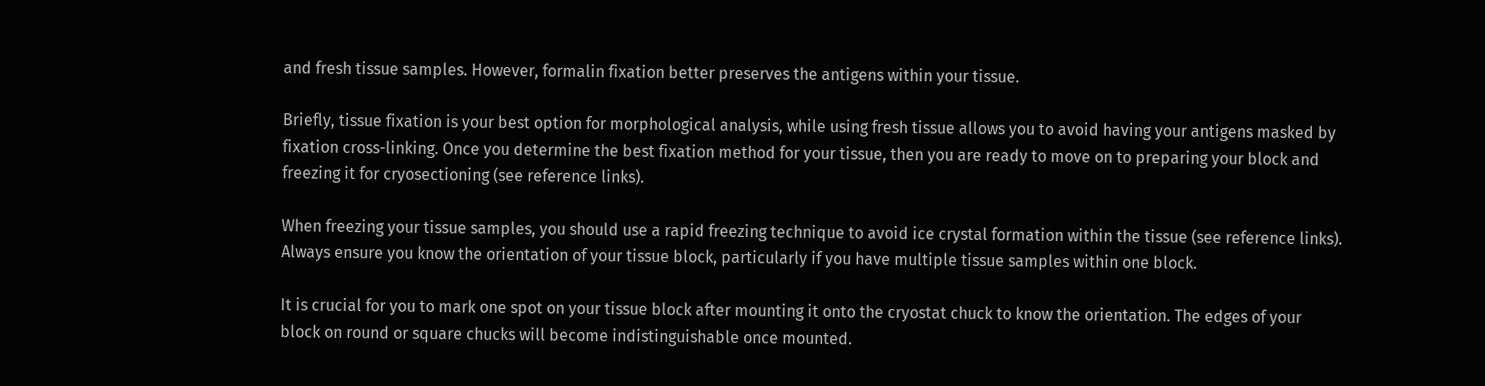and fresh tissue samples. However, formalin fixation better preserves the antigens within your tissue.

Briefly, tissue fixation is your best option for morphological analysis, while using fresh tissue allows you to avoid having your antigens masked by fixation cross-linking. Once you determine the best fixation method for your tissue, then you are ready to move on to preparing your block and freezing it for cryosectioning (see reference links).

When freezing your tissue samples, you should use a rapid freezing technique to avoid ice crystal formation within the tissue (see reference links). Always ensure you know the orientation of your tissue block, particularly if you have multiple tissue samples within one block.

It is crucial for you to mark one spot on your tissue block after mounting it onto the cryostat chuck to know the orientation. The edges of your block on round or square chucks will become indistinguishable once mounted.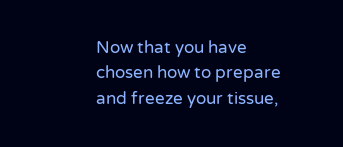Now that you have chosen how to prepare and freeze your tissue,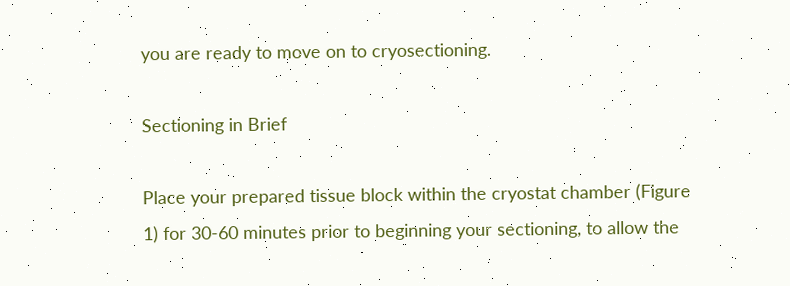you are ready to move on to cryosectioning.

Sectioning in Brief

Place your prepared tissue block within the cryostat chamber (Figure 1) for 30-60 minutes prior to beginning your sectioning, to allow the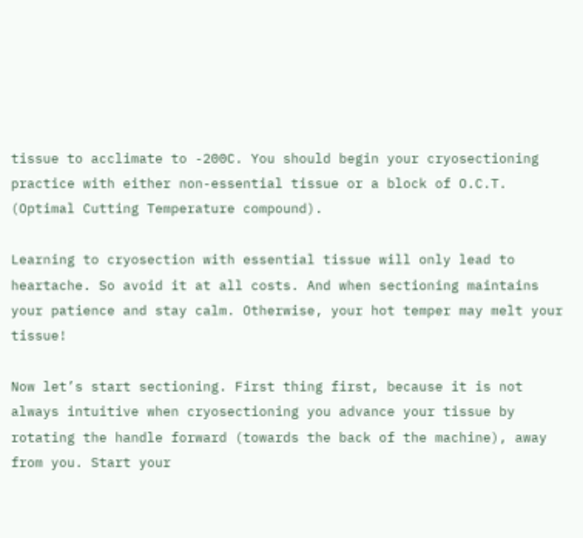tissue to acclimate to -200C. You should begin your cryosectioning practice with either non-essential tissue or a block of O.C.T. (Optimal Cutting Temperature compound).

Learning to cryosection with essential tissue will only lead to heartache. So avoid it at all costs. And when sectioning maintains your patience and stay calm. Otherwise, your hot temper may melt your tissue!

Now let’s start sectioning. First thing first, because it is not always intuitive when cryosectioning you advance your tissue by rotating the handle forward (towards the back of the machine), away from you. Start your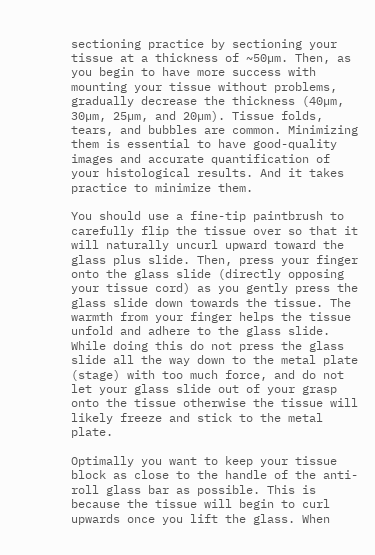sectioning practice by sectioning your tissue at a thickness of ~50µm. Then, as you begin to have more success with mounting your tissue without problems, gradually decrease the thickness (40µm, 30µm, 25µm, and 20µm). Tissue folds, tears, and bubbles are common. Minimizing them is essential to have good-quality images and accurate quantification of your histological results. And it takes practice to minimize them.

You should use a fine-tip paintbrush to carefully flip the tissue over so that it will naturally uncurl upward toward the glass plus slide. Then, press your finger onto the glass slide (directly opposing your tissue cord) as you gently press the glass slide down towards the tissue. The warmth from your finger helps the tissue unfold and adhere to the glass slide. While doing this do not press the glass slide all the way down to the metal plate (stage) with too much force, and do not let your glass slide out of your grasp onto the tissue otherwise the tissue will likely freeze and stick to the metal plate.

Optimally you want to keep your tissue block as close to the handle of the anti-roll glass bar as possible. This is because the tissue will begin to curl upwards once you lift the glass. When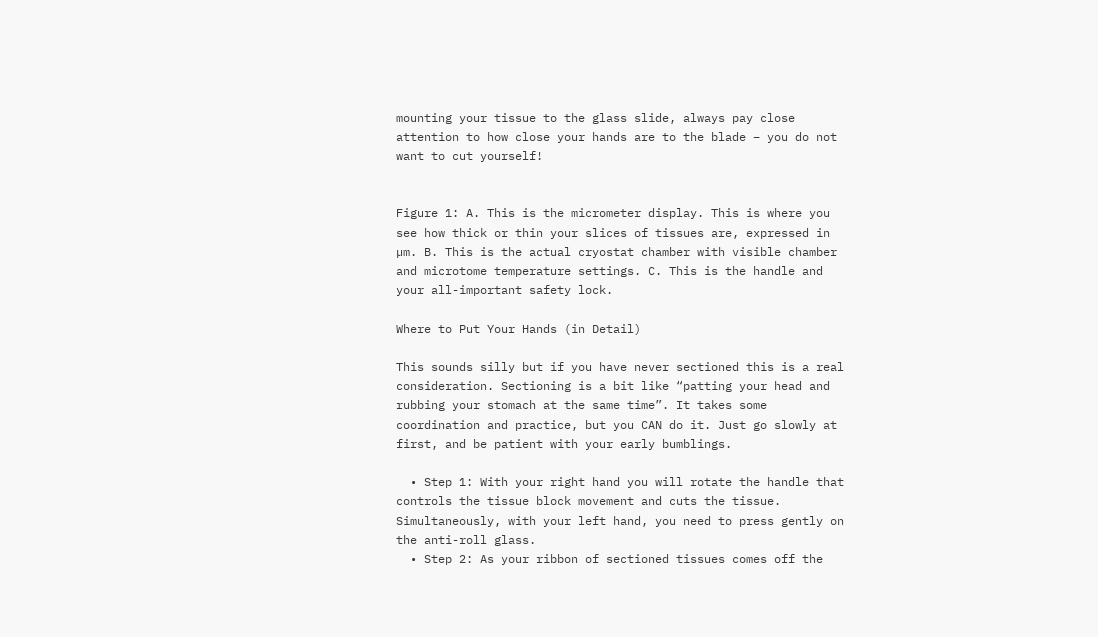mounting your tissue to the glass slide, always pay close attention to how close your hands are to the blade – you do not want to cut yourself!


Figure 1: A. This is the micrometer display. This is where you see how thick or thin your slices of tissues are, expressed in µm. B. This is the actual cryostat chamber with visible chamber and microtome temperature settings. C. This is the handle and your all-important safety lock.

Where to Put Your Hands (in Detail)

This sounds silly but if you have never sectioned this is a real consideration. Sectioning is a bit like “patting your head and rubbing your stomach at the same time”. It takes some coordination and practice, but you CAN do it. Just go slowly at first, and be patient with your early bumblings.

  • Step 1: With your right hand you will rotate the handle that controls the tissue block movement and cuts the tissue. Simultaneously, with your left hand, you need to press gently on the anti-roll glass.
  • Step 2: As your ribbon of sectioned tissues comes off the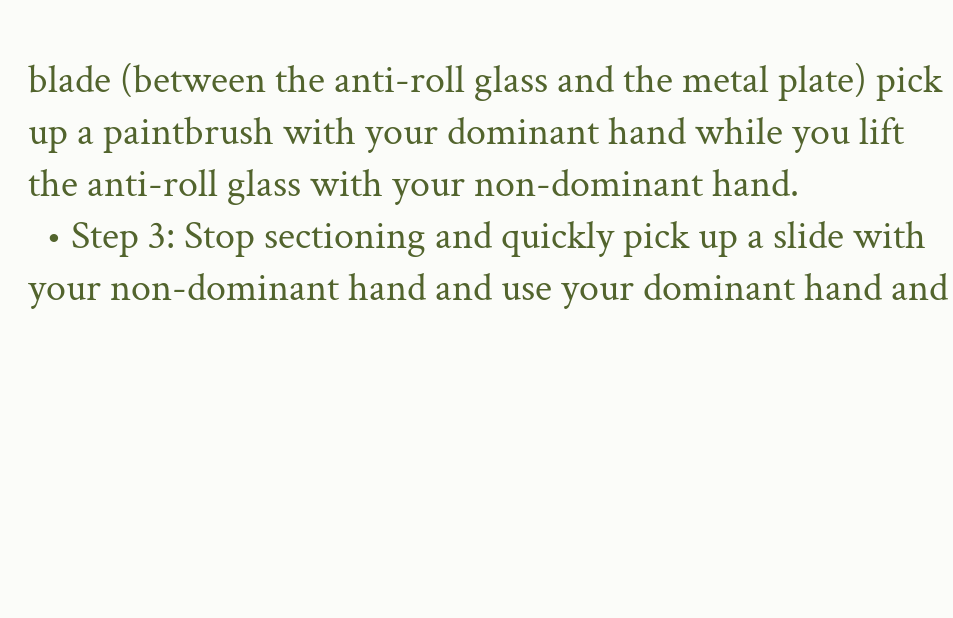blade (between the anti-roll glass and the metal plate) pick up a paintbrush with your dominant hand while you lift the anti-roll glass with your non-dominant hand.
  • Step 3: Stop sectioning and quickly pick up a slide with your non-dominant hand and use your dominant hand and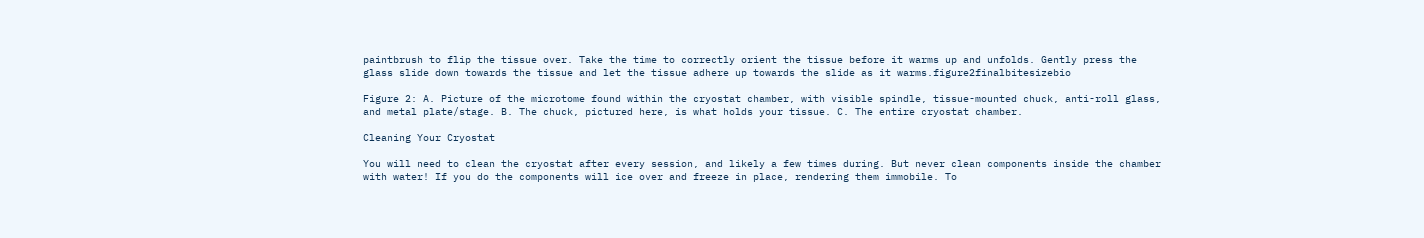paintbrush to flip the tissue over. Take the time to correctly orient the tissue before it warms up and unfolds. Gently press the glass slide down towards the tissue and let the tissue adhere up towards the slide as it warms.figure2finalbitesizebio

Figure 2: A. Picture of the microtome found within the cryostat chamber, with visible spindle, tissue-mounted chuck, anti-roll glass, and metal plate/stage. B. The chuck, pictured here, is what holds your tissue. C. The entire cryostat chamber.

Cleaning Your Cryostat

You will need to clean the cryostat after every session, and likely a few times during. But never clean components inside the chamber with water! If you do the components will ice over and freeze in place, rendering them immobile. To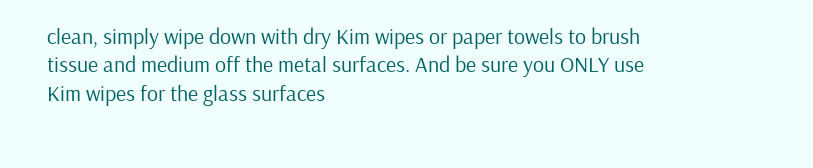clean, simply wipe down with dry Kim wipes or paper towels to brush tissue and medium off the metal surfaces. And be sure you ONLY use Kim wipes for the glass surfaces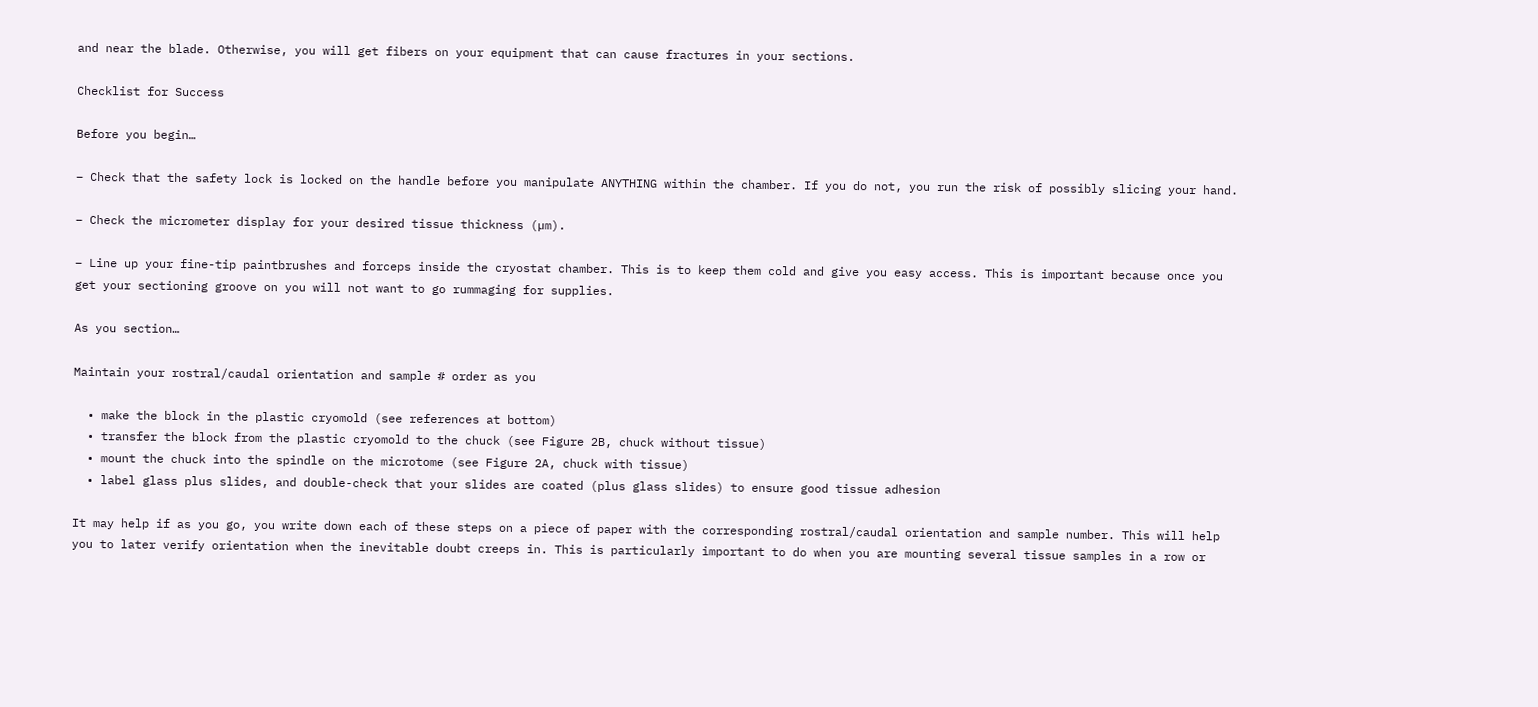and near the blade. Otherwise, you will get fibers on your equipment that can cause fractures in your sections.

Checklist for Success

Before you begin…

– Check that the safety lock is locked on the handle before you manipulate ANYTHING within the chamber. If you do not, you run the risk of possibly slicing your hand.

– Check the micrometer display for your desired tissue thickness (µm).

– Line up your fine-tip paintbrushes and forceps inside the cryostat chamber. This is to keep them cold and give you easy access. This is important because once you get your sectioning groove on you will not want to go rummaging for supplies.

As you section…

Maintain your rostral/caudal orientation and sample # order as you

  • make the block in the plastic cryomold (see references at bottom)
  • transfer the block from the plastic cryomold to the chuck (see Figure 2B, chuck without tissue)
  • mount the chuck into the spindle on the microtome (see Figure 2A, chuck with tissue)
  • label glass plus slides, and double-check that your slides are coated (plus glass slides) to ensure good tissue adhesion

It may help if as you go, you write down each of these steps on a piece of paper with the corresponding rostral/caudal orientation and sample number. This will help you to later verify orientation when the inevitable doubt creeps in. This is particularly important to do when you are mounting several tissue samples in a row or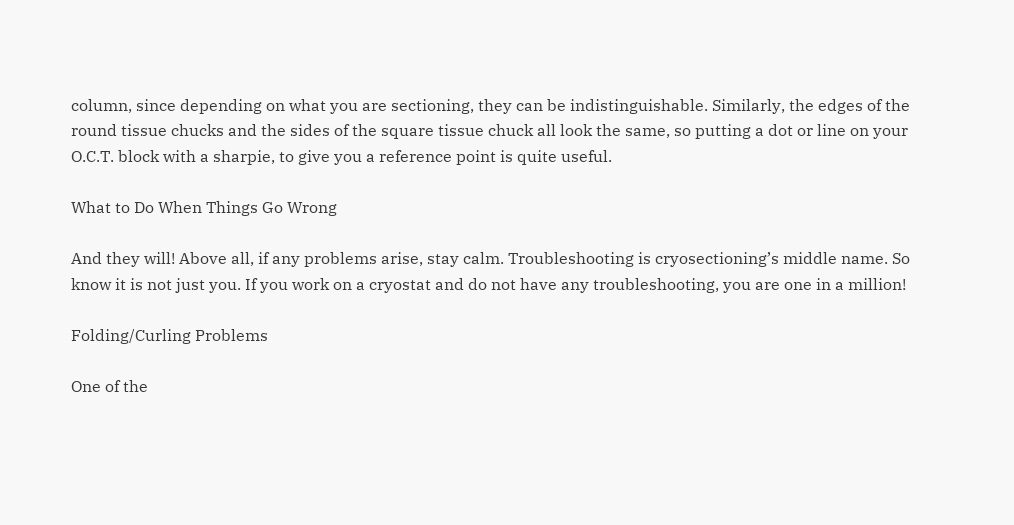column, since depending on what you are sectioning, they can be indistinguishable. Similarly, the edges of the round tissue chucks and the sides of the square tissue chuck all look the same, so putting a dot or line on your O.C.T. block with a sharpie, to give you a reference point is quite useful.

What to Do When Things Go Wrong

And they will! Above all, if any problems arise, stay calm. Troubleshooting is cryosectioning’s middle name. So know it is not just you. If you work on a cryostat and do not have any troubleshooting, you are one in a million!

Folding/Curling Problems

One of the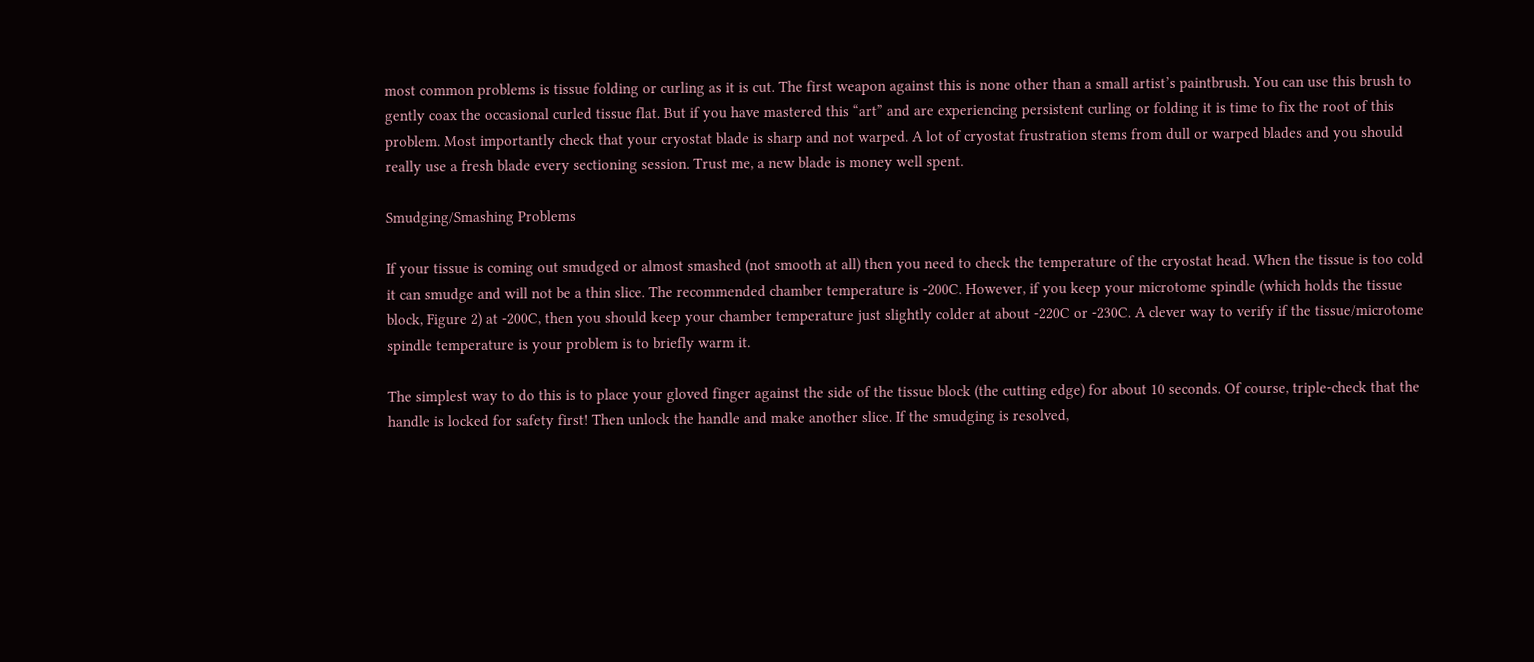most common problems is tissue folding or curling as it is cut. The first weapon against this is none other than a small artist’s paintbrush. You can use this brush to gently coax the occasional curled tissue flat. But if you have mastered this “art” and are experiencing persistent curling or folding it is time to fix the root of this problem. Most importantly check that your cryostat blade is sharp and not warped. A lot of cryostat frustration stems from dull or warped blades and you should really use a fresh blade every sectioning session. Trust me, a new blade is money well spent.

Smudging/Smashing Problems

If your tissue is coming out smudged or almost smashed (not smooth at all) then you need to check the temperature of the cryostat head. When the tissue is too cold it can smudge and will not be a thin slice. The recommended chamber temperature is -200C. However, if you keep your microtome spindle (which holds the tissue block, Figure 2) at -200C, then you should keep your chamber temperature just slightly colder at about -220C or -230C. A clever way to verify if the tissue/microtome spindle temperature is your problem is to briefly warm it.

The simplest way to do this is to place your gloved finger against the side of the tissue block (the cutting edge) for about 10 seconds. Of course, triple-check that the handle is locked for safety first! Then unlock the handle and make another slice. If the smudging is resolved,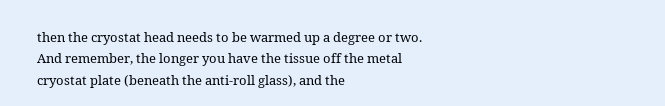then the cryostat head needs to be warmed up a degree or two. And remember, the longer you have the tissue off the metal cryostat plate (beneath the anti-roll glass), and the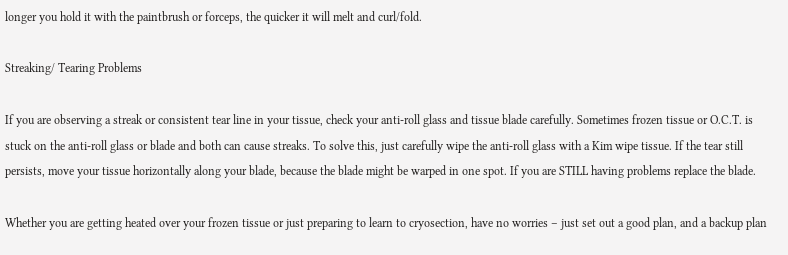longer you hold it with the paintbrush or forceps, the quicker it will melt and curl/fold.

Streaking/ Tearing Problems

If you are observing a streak or consistent tear line in your tissue, check your anti-roll glass and tissue blade carefully. Sometimes frozen tissue or O.C.T. is stuck on the anti-roll glass or blade and both can cause streaks. To solve this, just carefully wipe the anti-roll glass with a Kim wipe tissue. If the tear still persists, move your tissue horizontally along your blade, because the blade might be warped in one spot. If you are STILL having problems replace the blade.

Whether you are getting heated over your frozen tissue or just preparing to learn to cryosection, have no worries – just set out a good plan, and a backup plan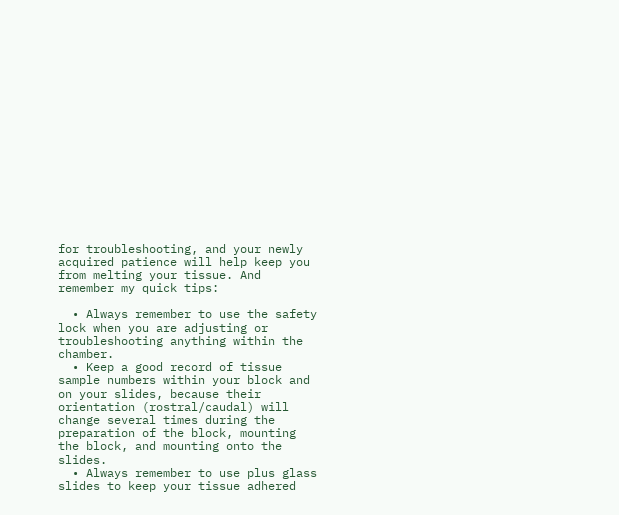for troubleshooting, and your newly acquired patience will help keep you from melting your tissue. And remember my quick tips:

  • Always remember to use the safety lock when you are adjusting or troubleshooting anything within the chamber.
  • Keep a good record of tissue sample numbers within your block and on your slides, because their orientation (rostral/caudal) will change several times during the preparation of the block, mounting the block, and mounting onto the slides.
  • Always remember to use plus glass slides to keep your tissue adhered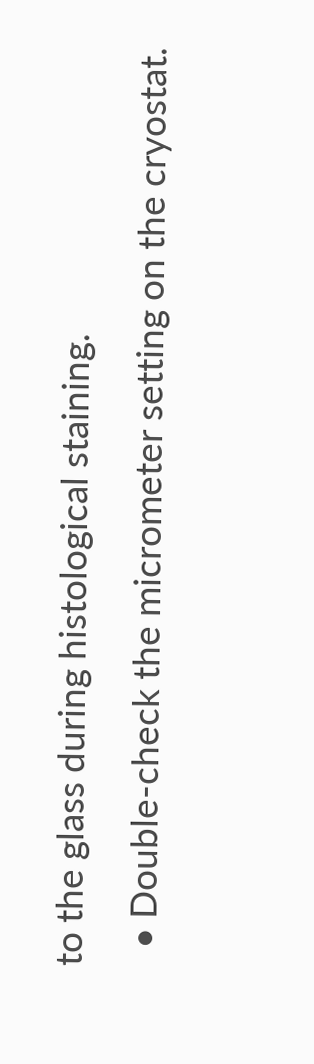to the glass during histological staining.
  • Double-check the micrometer setting on the cryostat.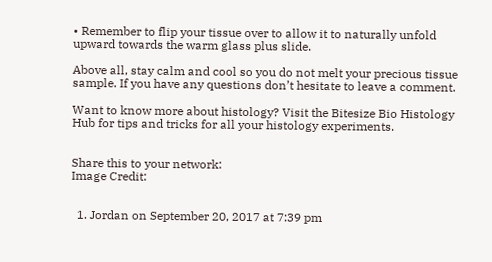• Remember to flip your tissue over to allow it to naturally unfold upward towards the warm glass plus slide.

Above all, stay calm and cool so you do not melt your precious tissue sample. If you have any questions don’t hesitate to leave a comment.

Want to know more about histology? Visit the Bitesize Bio Histology Hub for tips and tricks for all your histology experiments.


Share this to your network:
Image Credit:


  1. Jordan on September 20, 2017 at 7:39 pm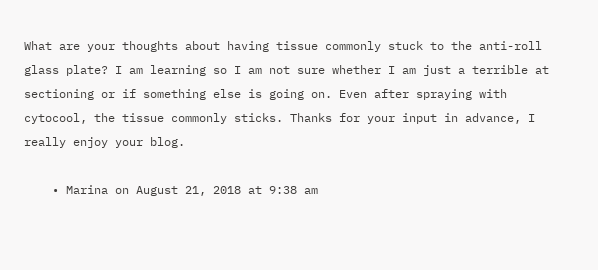What are your thoughts about having tissue commonly stuck to the anti-roll glass plate? I am learning so I am not sure whether I am just a terrible at sectioning or if something else is going on. Even after spraying with cytocool, the tissue commonly sticks. Thanks for your input in advance, I really enjoy your blog.

    • Marina on August 21, 2018 at 9:38 am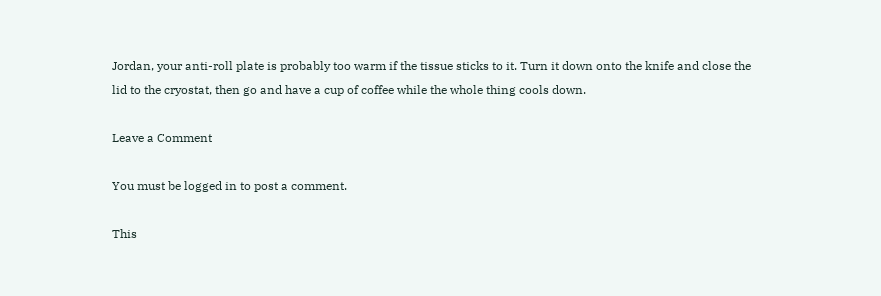Jordan, your anti-roll plate is probably too warm if the tissue sticks to it. Turn it down onto the knife and close the lid to the cryostat, then go and have a cup of coffee while the whole thing cools down.

Leave a Comment

You must be logged in to post a comment.

This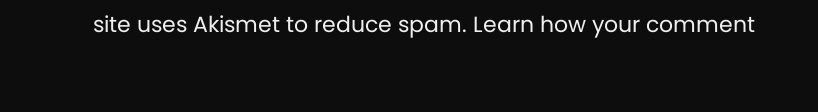site uses Akismet to reduce spam. Learn how your comment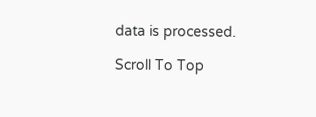data is processed.

Scroll To Top